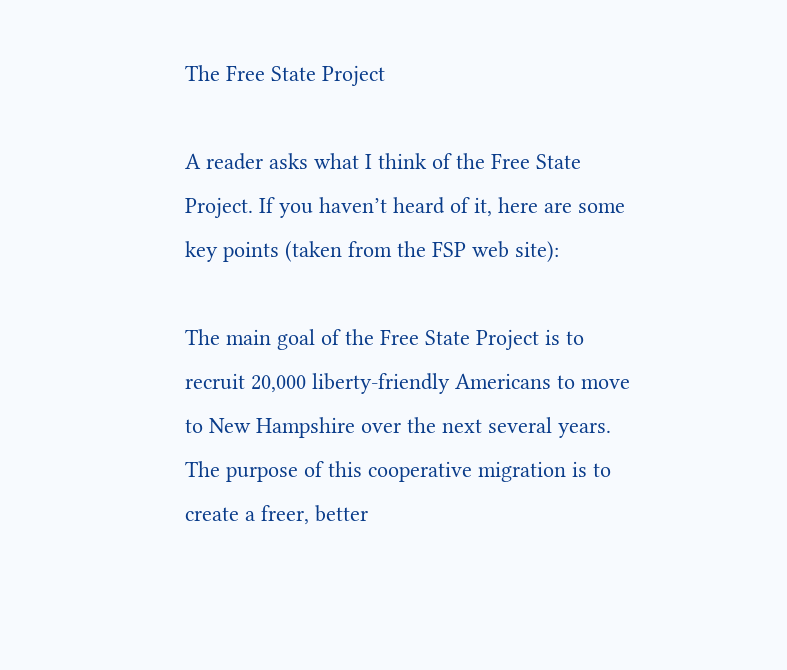The Free State Project

A reader asks what I think of the Free State Project. If you haven’t heard of it, here are some key points (taken from the FSP web site):

The main goal of the Free State Project is to recruit 20,000 liberty-friendly Americans to move to New Hampshire over the next several years. The purpose of this cooperative migration is to create a freer, better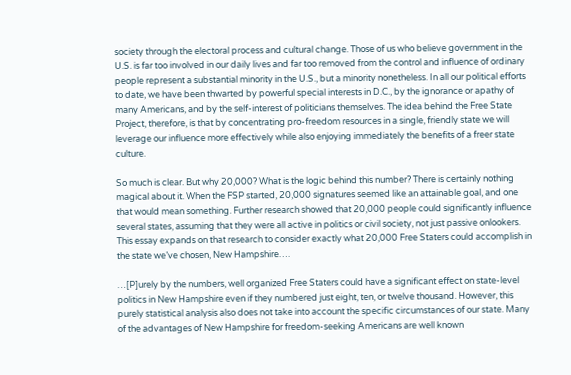society through the electoral process and cultural change. Those of us who believe government in the U.S. is far too involved in our daily lives and far too removed from the control and influence of ordinary people represent a substantial minority in the U.S., but a minority nonetheless. In all our political efforts to date, we have been thwarted by powerful special interests in D.C., by the ignorance or apathy of many Americans, and by the self-interest of politicians themselves. The idea behind the Free State Project, therefore, is that by concentrating pro-freedom resources in a single, friendly state we will leverage our influence more effectively while also enjoying immediately the benefits of a freer state culture.

So much is clear. But why 20,000? What is the logic behind this number? There is certainly nothing magical about it. When the FSP started, 20,000 signatures seemed like an attainable goal, and one that would mean something. Further research showed that 20,000 people could significantly influence several states, assuming that they were all active in politics or civil society, not just passive onlookers. This essay expands on that research to consider exactly what 20,000 Free Staters could accomplish in the state we’ve chosen, New Hampshire….

…[P]urely by the numbers, well organized Free Staters could have a significant effect on state-level politics in New Hampshire even if they numbered just eight, ten, or twelve thousand. However, this purely statistical analysis also does not take into account the specific circumstances of our state. Many of the advantages of New Hampshire for freedom-seeking Americans are well known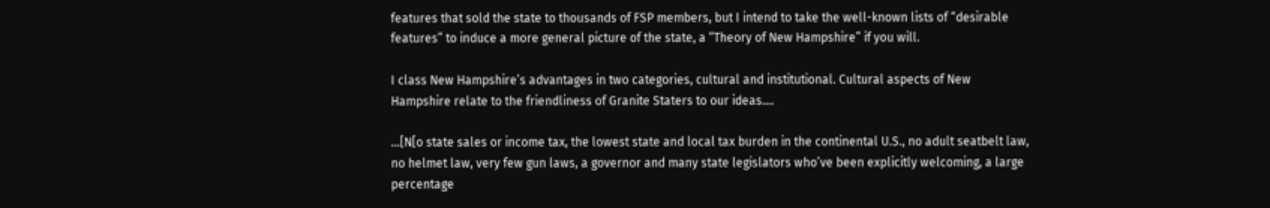features that sold the state to thousands of FSP members, but I intend to take the well-known lists of “desirable features” to induce a more general picture of the state, a “Theory of New Hampshire” if you will.

I class New Hampshire’s advantages in two categories, cultural and institutional. Cultural aspects of New Hampshire relate to the friendliness of Granite Staters to our ideas….

…[N[o state sales or income tax, the lowest state and local tax burden in the continental U.S., no adult seatbelt law, no helmet law, very few gun laws, a governor and many state legislators who’ve been explicitly welcoming, a large percentage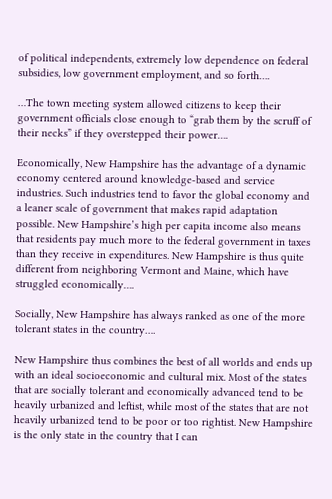of political independents, extremely low dependence on federal subsidies, low government employment, and so forth….

…The town meeting system allowed citizens to keep their government officials close enough to “grab them by the scruff of their necks” if they overstepped their power….

Economically, New Hampshire has the advantage of a dynamic economy centered around knowledge-based and service industries. Such industries tend to favor the global economy and a leaner scale of government that makes rapid adaptation possible. New Hampshire’s high per capita income also means that residents pay much more to the federal government in taxes than they receive in expenditures. New Hampshire is thus quite different from neighboring Vermont and Maine, which have struggled economically….

Socially, New Hampshire has always ranked as one of the more tolerant states in the country….

New Hampshire thus combines the best of all worlds and ends up with an ideal socioeconomic and cultural mix. Most of the states that are socially tolerant and economically advanced tend to be heavily urbanized and leftist, while most of the states that are not heavily urbanized tend to be poor or too rightist. New Hampshire is the only state in the country that I can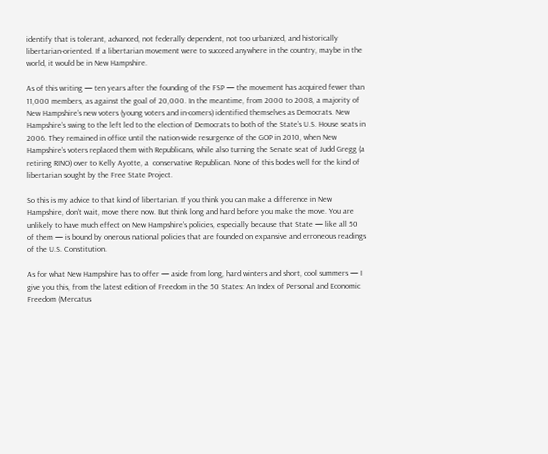identify that is tolerant, advanced, not federally dependent, not too urbanized, and historically libertarian-oriented. If a libertarian movement were to succeed anywhere in the country, maybe in the world, it would be in New Hampshire.

As of this writing — ten years after the founding of the FSP — the movement has acquired fewer than 11,000 members, as against the goal of 20,000. In the meantime, from 2000 to 2008, a majority of New Hampshire’s new voters (young voters and in-comers) identified themselves as Democrats. New Hampshire’s swing to the left led to the election of Democrats to both of the State’s U.S. House seats in 2006. They remained in office until the nation-wide resurgence of the GOP in 2010, when New Hampshire’s voters replaced them with Republicans, while also turning the Senate seat of Judd Gregg (a retiring RINO) over to Kelly Ayotte, a  conservative Republican. None of this bodes well for the kind of libertarian sought by the Free State Project.

So this is my advice to that kind of libertarian. If you think you can make a difference in New Hampshire, don’t wait, move there now. But think long and hard before you make the move. You are unlikely to have much effect on New Hampshire’s policies, especially because that State — like all 50 of them — is bound by onerous national policies that are founded on expansive and erroneous readings of the U.S. Constitution.

As for what New Hampshire has to offer — aside from long, hard winters and short, cool summers — I give you this, from the latest edition of Freedom in the 50 States: An Index of Personal and Economic Freedom (Mercatus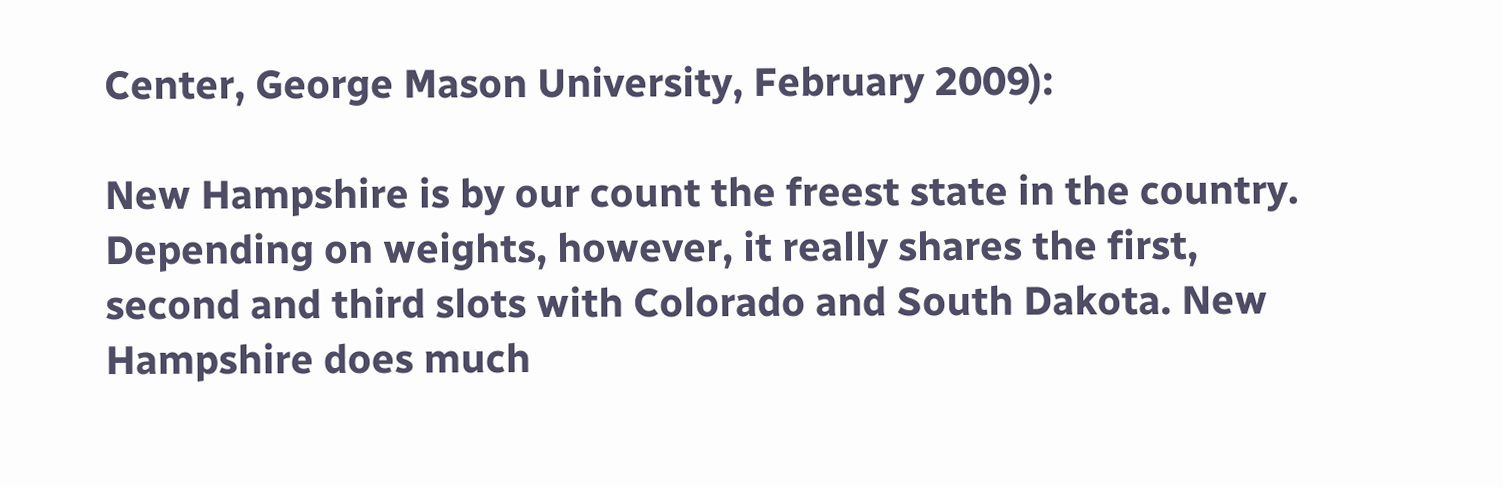Center, George Mason University, February 2009):

New Hampshire is by our count the freest state in the country. Depending on weights, however, it really shares the first, second and third slots with Colorado and South Dakota. New Hampshire does much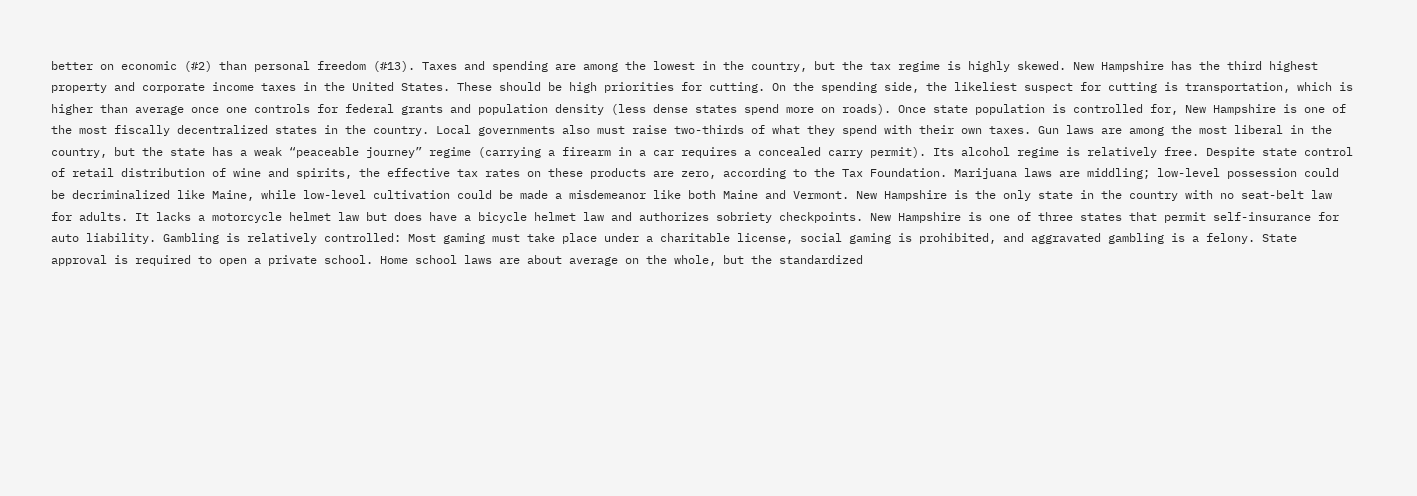better on economic (#2) than personal freedom (#13). Taxes and spending are among the lowest in the country, but the tax regime is highly skewed. New Hampshire has the third highest property and corporate income taxes in the United States. These should be high priorities for cutting. On the spending side, the likeliest suspect for cutting is transportation, which is higher than average once one controls for federal grants and population density (less dense states spend more on roads). Once state population is controlled for, New Hampshire is one of the most fiscally decentralized states in the country. Local governments also must raise two-thirds of what they spend with their own taxes. Gun laws are among the most liberal in the country, but the state has a weak “peaceable journey” regime (carrying a firearm in a car requires a concealed carry permit). Its alcohol regime is relatively free. Despite state control of retail distribution of wine and spirits, the effective tax rates on these products are zero, according to the Tax Foundation. Marijuana laws are middling; low-level possession could be decriminalized like Maine, while low-level cultivation could be made a misdemeanor like both Maine and Vermont. New Hampshire is the only state in the country with no seat-belt law for adults. It lacks a motorcycle helmet law but does have a bicycle helmet law and authorizes sobriety checkpoints. New Hampshire is one of three states that permit self-insurance for auto liability. Gambling is relatively controlled: Most gaming must take place under a charitable license, social gaming is prohibited, and aggravated gambling is a felony. State approval is required to open a private school. Home school laws are about average on the whole, but the standardized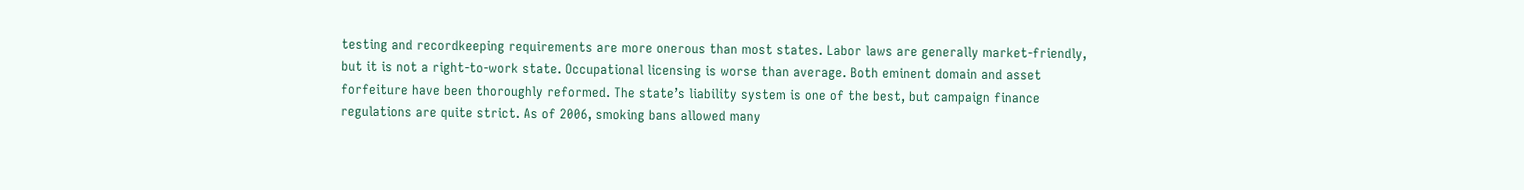testing and recordkeeping requirements are more onerous than most states. Labor laws are generally market-friendly, but it is not a right-to-work state. Occupational licensing is worse than average. Both eminent domain and asset forfeiture have been thoroughly reformed. The state’s liability system is one of the best, but campaign finance regulations are quite strict. As of 2006, smoking bans allowed many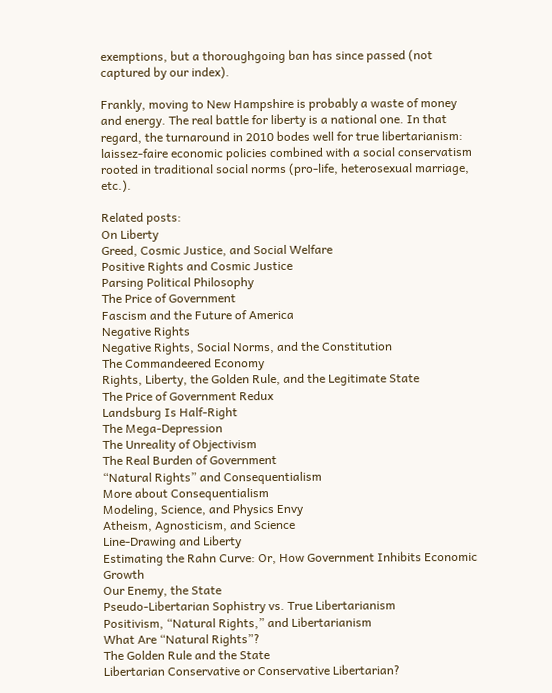exemptions, but a thoroughgoing ban has since passed (not captured by our index).

Frankly, moving to New Hampshire is probably a waste of money and energy. The real battle for liberty is a national one. In that regard, the turnaround in 2010 bodes well for true libertarianism: laissez-faire economic policies combined with a social conservatism rooted in traditional social norms (pro-life, heterosexual marriage, etc.).

Related posts:
On Liberty
Greed, Cosmic Justice, and Social Welfare
Positive Rights and Cosmic Justice
Parsing Political Philosophy
The Price of Government
Fascism and the Future of America
Negative Rights
Negative Rights, Social Norms, and the Constitution
The Commandeered Economy
Rights, Liberty, the Golden Rule, and the Legitimate State
The Price of Government Redux
Landsburg Is Half-Right
The Mega-Depression
The Unreality of Objectivism
The Real Burden of Government
“Natural Rights” and Consequentialism
More about Consequentialism
Modeling, Science, and Physics Envy
Atheism, Agnosticism, and Science
Line-Drawing and Liberty
Estimating the Rahn Curve: Or, How Government Inhibits Economic Growth
Our Enemy, the State
Pseudo-Libertarian Sophistry vs. True Libertarianism
Positivism, “Natural Rights,” and Libertarianism
What Are “Natural Rights”?
The Golden Rule and the State
Libertarian Conservative or Conservative Libertarian?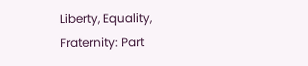Liberty, Equality, Fraternity: Part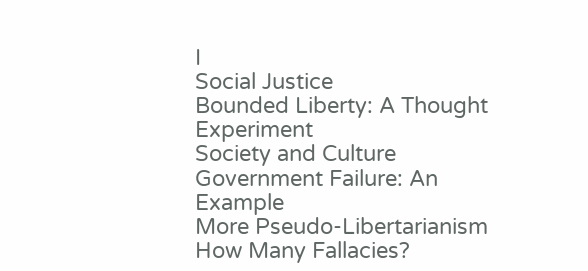I
Social Justice
Bounded Liberty: A Thought Experiment
Society and Culture
Government Failure: An Example
More Pseudo-Libertarianism
How Many Fallacies?